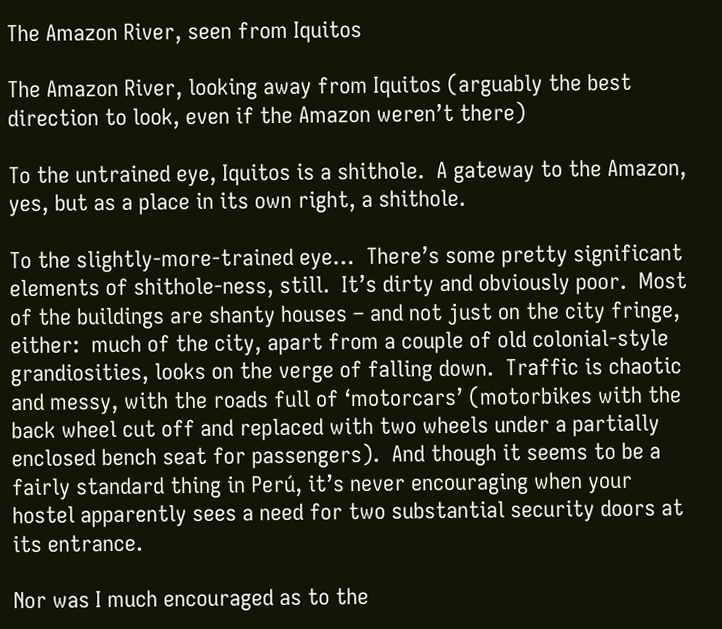The Amazon River, seen from Iquitos

The Amazon River, looking away from Iquitos (arguably the best direction to look, even if the Amazon weren’t there)

To the untrained eye, Iquitos is a shithole.  A gateway to the Amazon, yes, but as a place in its own right, a shithole.

To the slightly-more-trained eye…  There’s some pretty significant elements of shithole-ness, still.  It’s dirty and obviously poor.  Most of the buildings are shanty houses – and not just on the city fringe, either:  much of the city, apart from a couple of old colonial-style grandiosities, looks on the verge of falling down.  Traffic is chaotic and messy, with the roads full of ‘motorcars’ (motorbikes with the back wheel cut off and replaced with two wheels under a partially enclosed bench seat for passengers).  And though it seems to be a fairly standard thing in Perú, it’s never encouraging when your hostel apparently sees a need for two substantial security doors at its entrance.

Nor was I much encouraged as to the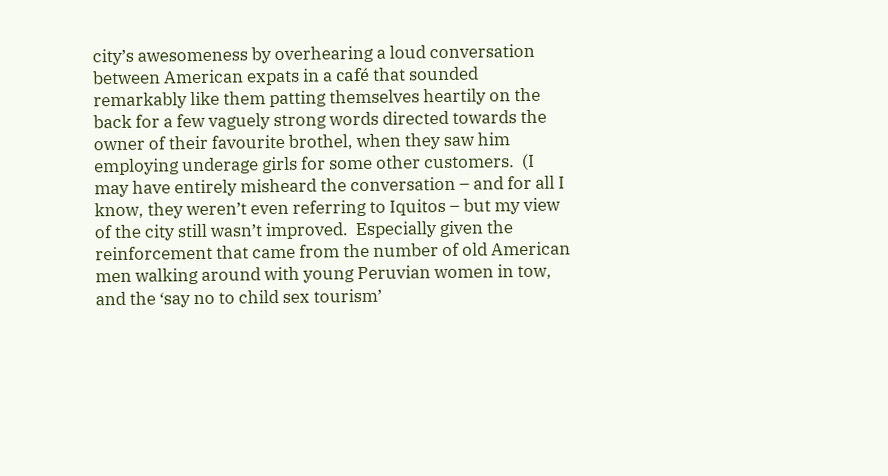city’s awesomeness by overhearing a loud conversation between American expats in a café that sounded remarkably like them patting themselves heartily on the back for a few vaguely strong words directed towards the owner of their favourite brothel, when they saw him employing underage girls for some other customers.  (I may have entirely misheard the conversation – and for all I know, they weren’t even referring to Iquitos – but my view of the city still wasn’t improved.  Especially given the reinforcement that came from the number of old American men walking around with young Peruvian women in tow, and the ‘say no to child sex tourism’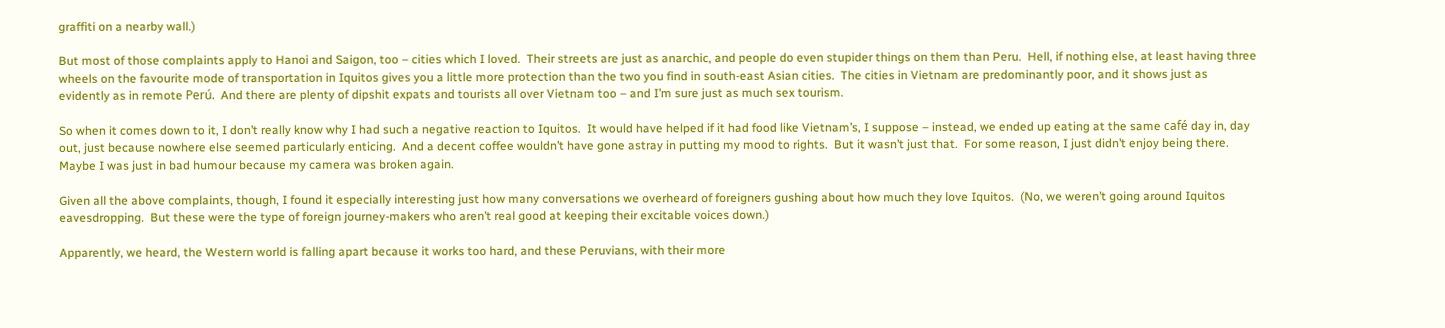graffiti on a nearby wall.)

But most of those complaints apply to Hanoi and Saigon, too – cities which I loved.  Their streets are just as anarchic, and people do even stupider things on them than Peru.  Hell, if nothing else, at least having three wheels on the favourite mode of transportation in Iquitos gives you a little more protection than the two you find in south-east Asian cities.  The cities in Vietnam are predominantly poor, and it shows just as evidently as in remote Perú.  And there are plenty of dipshit expats and tourists all over Vietnam too – and I’m sure just as much sex tourism.

So when it comes down to it, I don’t really know why I had such a negative reaction to Iquitos.  It would have helped if it had food like Vietnam’s, I suppose – instead, we ended up eating at the same café day in, day out, just because nowhere else seemed particularly enticing.  And a decent coffee wouldn’t have gone astray in putting my mood to rights.  But it wasn’t just that.  For some reason, I just didn’t enjoy being there.  Maybe I was just in bad humour because my camera was broken again.

Given all the above complaints, though, I found it especially interesting just how many conversations we overheard of foreigners gushing about how much they love Iquitos.  (No, we weren’t going around Iquitos eavesdropping.  But these were the type of foreign journey-makers who aren’t real good at keeping their excitable voices down.)

Apparently, we heard, the Western world is falling apart because it works too hard, and these Peruvians, with their more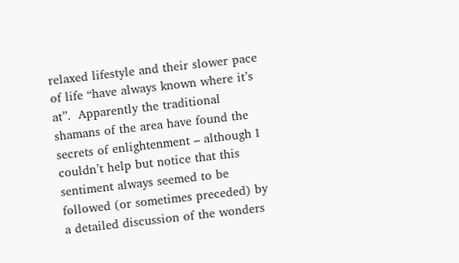relaxed lifestyle and their slower pace of life “have always known where it’s at”.  Apparently the traditional shamans of the area have found the secrets of enlightenment – although I couldn’t help but notice that this sentiment always seemed to be followed (or sometimes preceded) by a detailed discussion of the wonders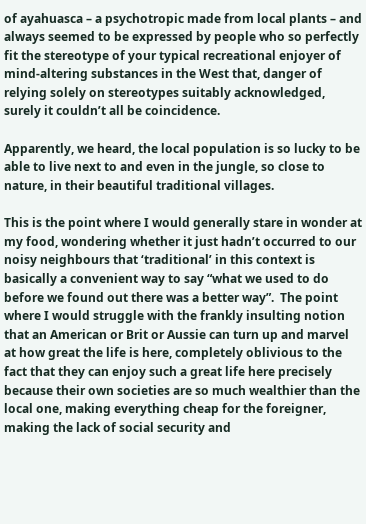of ayahuasca – a psychotropic made from local plants – and always seemed to be expressed by people who so perfectly fit the stereotype of your typical recreational enjoyer of mind-altering substances in the West that, danger of relying solely on stereotypes suitably acknowledged, surely it couldn’t all be coincidence.

Apparently, we heard, the local population is so lucky to be able to live next to and even in the jungle, so close to nature, in their beautiful traditional villages.

This is the point where I would generally stare in wonder at my food, wondering whether it just hadn’t occurred to our noisy neighbours that ‘traditional’ in this context is basically a convenient way to say “what we used to do before we found out there was a better way”.  The point where I would struggle with the frankly insulting notion that an American or Brit or Aussie can turn up and marvel at how great the life is here, completely oblivious to the fact that they can enjoy such a great life here precisely because their own societies are so much wealthier than the local one, making everything cheap for the foreigner, making the lack of social security and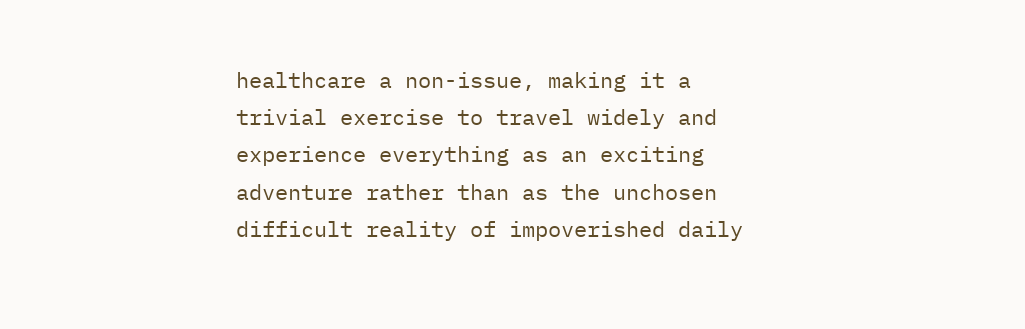healthcare a non-issue, making it a trivial exercise to travel widely and experience everything as an exciting adventure rather than as the unchosen difficult reality of impoverished daily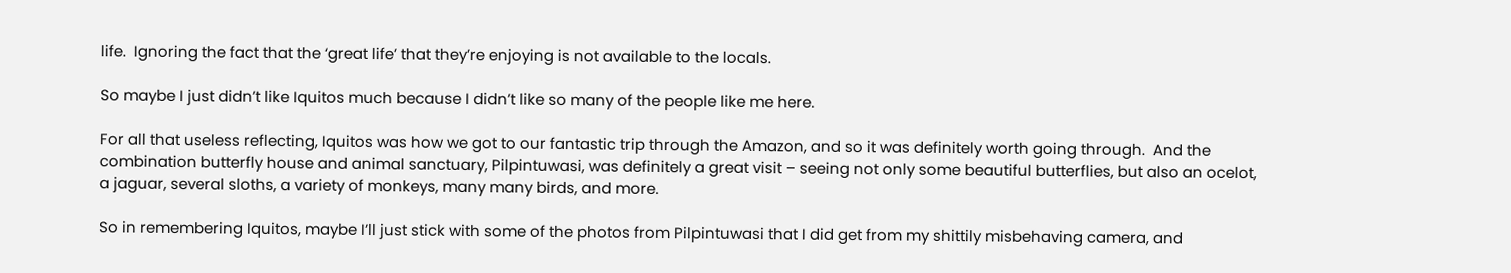life.  Ignoring the fact that the ‘great life’ that they’re enjoying is not available to the locals.

So maybe I just didn’t like Iquitos much because I didn’t like so many of the people like me here.

For all that useless reflecting, Iquitos was how we got to our fantastic trip through the Amazon, and so it was definitely worth going through.  And the combination butterfly house and animal sanctuary, Pilpintuwasi, was definitely a great visit – seeing not only some beautiful butterflies, but also an ocelot, a jaguar, several sloths, a variety of monkeys, many many birds, and more.

So in remembering Iquitos, maybe I’ll just stick with some of the photos from Pilpintuwasi that I did get from my shittily misbehaving camera, and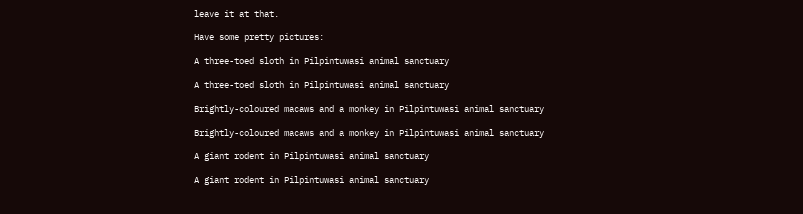leave it at that.

Have some pretty pictures:

A three-toed sloth in Pilpintuwasi animal sanctuary

A three-toed sloth in Pilpintuwasi animal sanctuary

Brightly-coloured macaws and a monkey in Pilpintuwasi animal sanctuary

Brightly-coloured macaws and a monkey in Pilpintuwasi animal sanctuary

A giant rodent in Pilpintuwasi animal sanctuary

A giant rodent in Pilpintuwasi animal sanctuary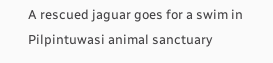A rescued jaguar goes for a swim in Pilpintuwasi animal sanctuary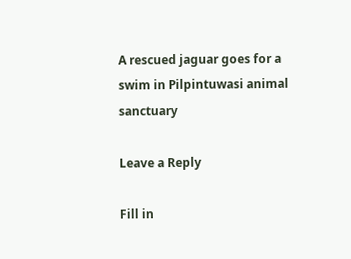A rescued jaguar goes for a swim in Pilpintuwasi animal sanctuary

Leave a Reply

Fill in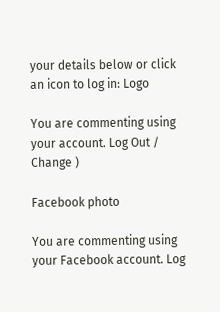your details below or click an icon to log in: Logo

You are commenting using your account. Log Out /  Change )

Facebook photo

You are commenting using your Facebook account. Log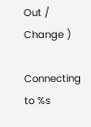Out /  Change )

Connecting to %s